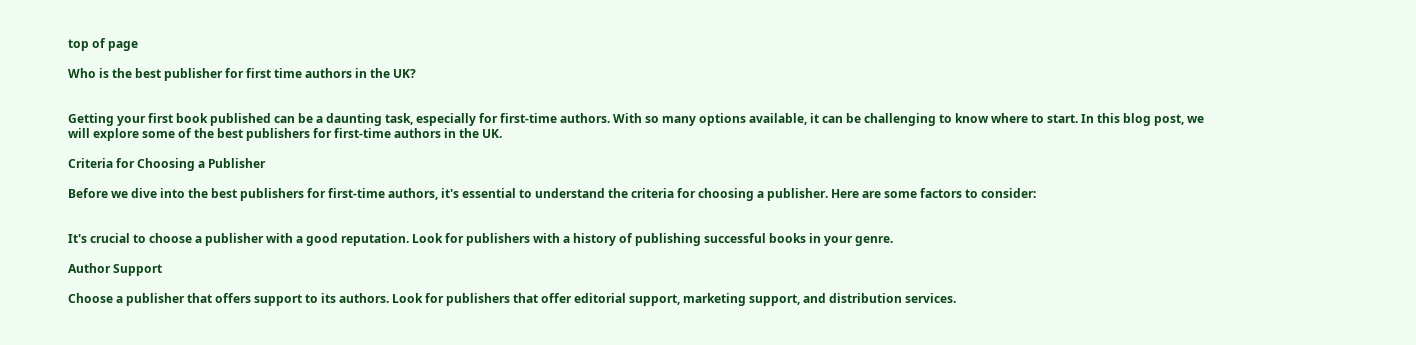top of page

Who is the best publisher for first time authors in the UK?


Getting your first book published can be a daunting task, especially for first-time authors. With so many options available, it can be challenging to know where to start. In this blog post, we will explore some of the best publishers for first-time authors in the UK.

Criteria for Choosing a Publisher

Before we dive into the best publishers for first-time authors, it's essential to understand the criteria for choosing a publisher. Here are some factors to consider:


It's crucial to choose a publisher with a good reputation. Look for publishers with a history of publishing successful books in your genre.

Author Support

Choose a publisher that offers support to its authors. Look for publishers that offer editorial support, marketing support, and distribution services.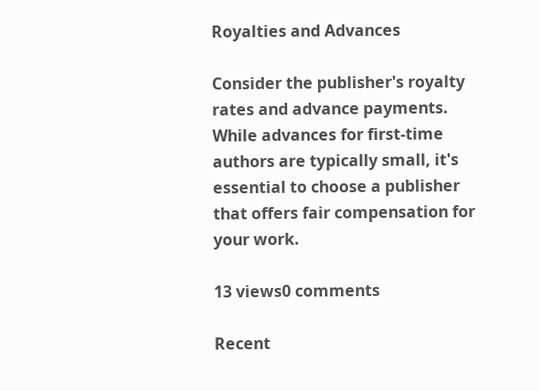Royalties and Advances

Consider the publisher's royalty rates and advance payments. While advances for first-time authors are typically small, it's essential to choose a publisher that offers fair compensation for your work.

13 views0 comments

Recent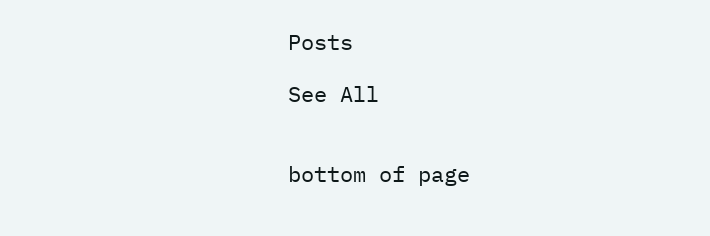Posts

See All


bottom of page